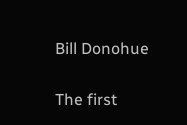Bill Donohue

The first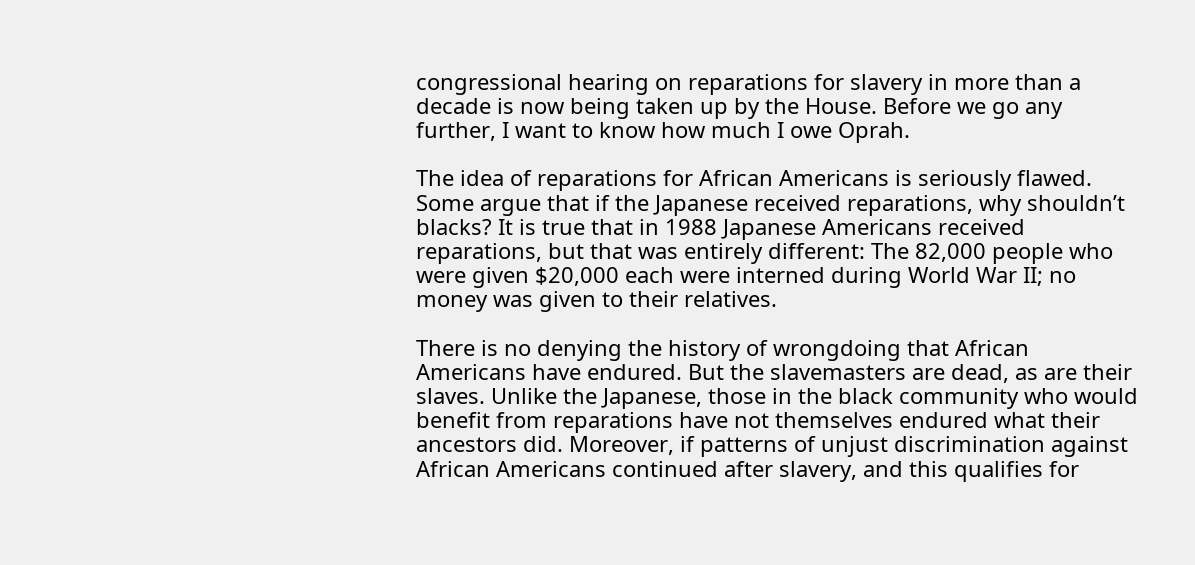congressional hearing on reparations for slavery in more than a decade is now being taken up by the House. Before we go any further, I want to know how much I owe Oprah.

The idea of reparations for African Americans is seriously flawed. Some argue that if the Japanese received reparations, why shouldn’t blacks? It is true that in 1988 Japanese Americans received reparations, but that was entirely different: The 82,000 people who were given $20,000 each were interned during World War II; no money was given to their relatives.

There is no denying the history of wrongdoing that African Americans have endured. But the slavemasters are dead, as are their slaves. Unlike the Japanese, those in the black community who would benefit from reparations have not themselves endured what their ancestors did. Moreover, if patterns of unjust discrimination against African Americans continued after slavery, and this qualifies for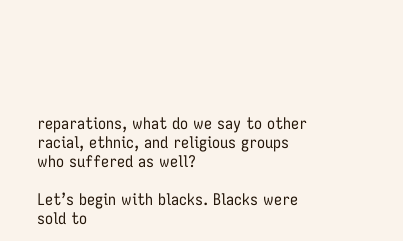reparations, what do we say to other racial, ethnic, and religious groups who suffered as well?

Let’s begin with blacks. Blacks were sold to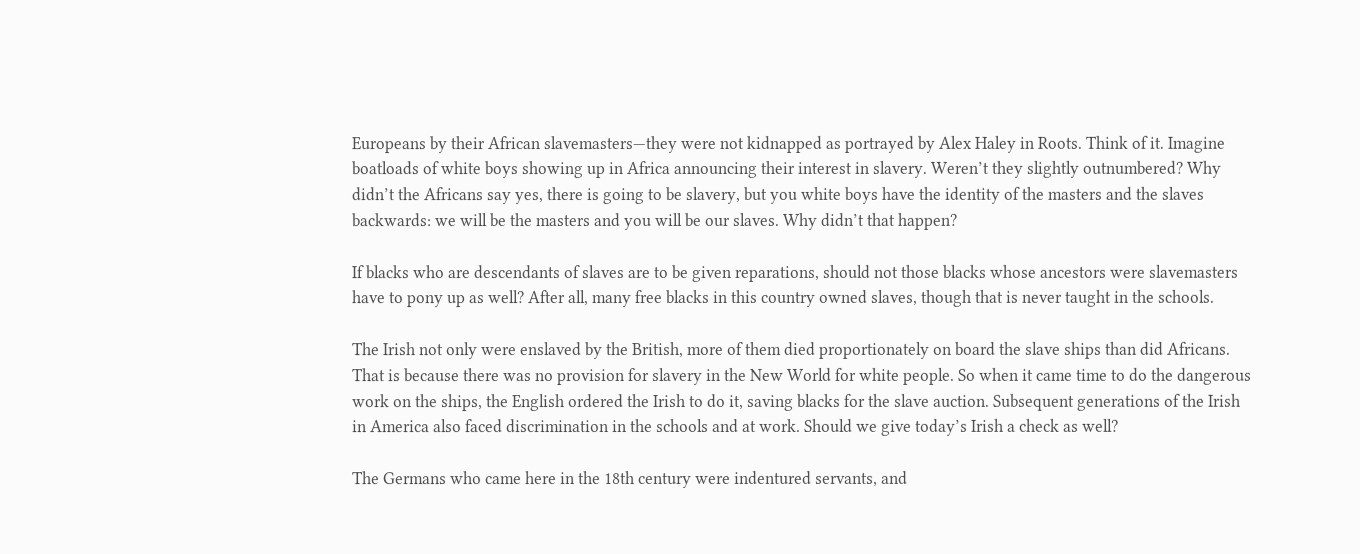Europeans by their African slavemasters—they were not kidnapped as portrayed by Alex Haley in Roots. Think of it. Imagine boatloads of white boys showing up in Africa announcing their interest in slavery. Weren’t they slightly outnumbered? Why didn’t the Africans say yes, there is going to be slavery, but you white boys have the identity of the masters and the slaves backwards: we will be the masters and you will be our slaves. Why didn’t that happen?

If blacks who are descendants of slaves are to be given reparations, should not those blacks whose ancestors were slavemasters have to pony up as well? After all, many free blacks in this country owned slaves, though that is never taught in the schools.

The Irish not only were enslaved by the British, more of them died proportionately on board the slave ships than did Africans. That is because there was no provision for slavery in the New World for white people. So when it came time to do the dangerous work on the ships, the English ordered the Irish to do it, saving blacks for the slave auction. Subsequent generations of the Irish in America also faced discrimination in the schools and at work. Should we give today’s Irish a check as well?

The Germans who came here in the 18th century were indentured servants, and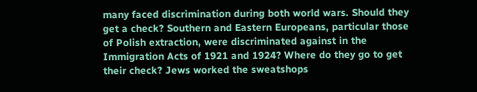many faced discrimination during both world wars. Should they get a check? Southern and Eastern Europeans, particular those of Polish extraction, were discriminated against in the Immigration Acts of 1921 and 1924? Where do they go to get their check? Jews worked the sweatshops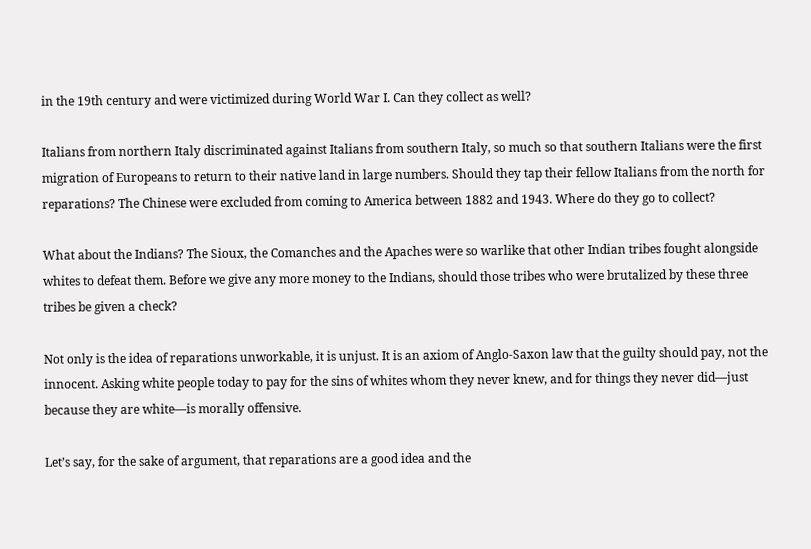in the 19th century and were victimized during World War I. Can they collect as well?

Italians from northern Italy discriminated against Italians from southern Italy, so much so that southern Italians were the first migration of Europeans to return to their native land in large numbers. Should they tap their fellow Italians from the north for reparations? The Chinese were excluded from coming to America between 1882 and 1943. Where do they go to collect?

What about the Indians? The Sioux, the Comanches and the Apaches were so warlike that other Indian tribes fought alongside whites to defeat them. Before we give any more money to the Indians, should those tribes who were brutalized by these three tribes be given a check?

Not only is the idea of reparations unworkable, it is unjust. It is an axiom of Anglo-Saxon law that the guilty should pay, not the innocent. Asking white people today to pay for the sins of whites whom they never knew, and for things they never did—just because they are white—is morally offensive.

Let’s say, for the sake of argument, that reparations are a good idea and the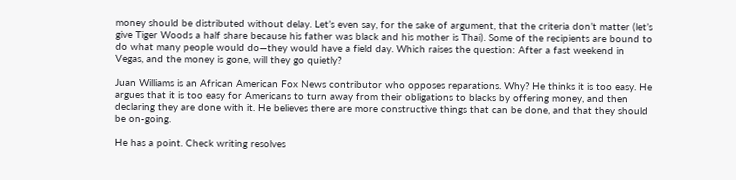money should be distributed without delay. Let’s even say, for the sake of argument, that the criteria don’t matter (let’s give Tiger Woods a half share because his father was black and his mother is Thai). Some of the recipients are bound to do what many people would do—they would have a field day. Which raises the question: After a fast weekend in Vegas, and the money is gone, will they go quietly?

Juan Williams is an African American Fox News contributor who opposes reparations. Why? He thinks it is too easy. He argues that it is too easy for Americans to turn away from their obligations to blacks by offering money, and then declaring they are done with it. He believes there are more constructive things that can be done, and that they should be on-going.

He has a point. Check writing resolves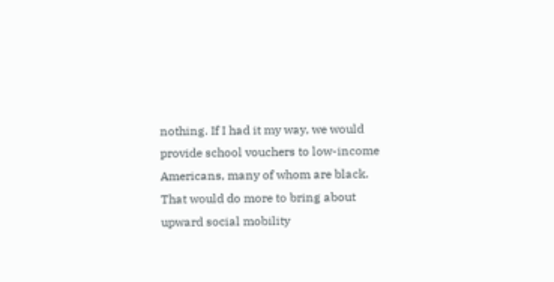nothing. If I had it my way, we would provide school vouchers to low-income Americans, many of whom are black. That would do more to bring about upward social mobility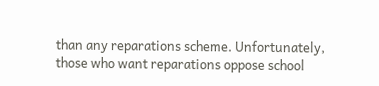than any reparations scheme. Unfortunately, those who want reparations oppose school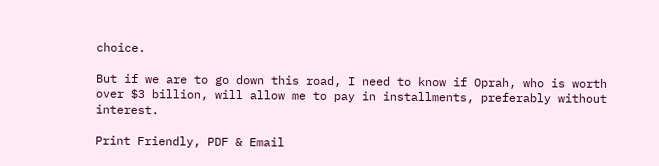choice.

But if we are to go down this road, I need to know if Oprah, who is worth over $3 billion, will allow me to pay in installments, preferably without interest.

Print Friendly, PDF & Email